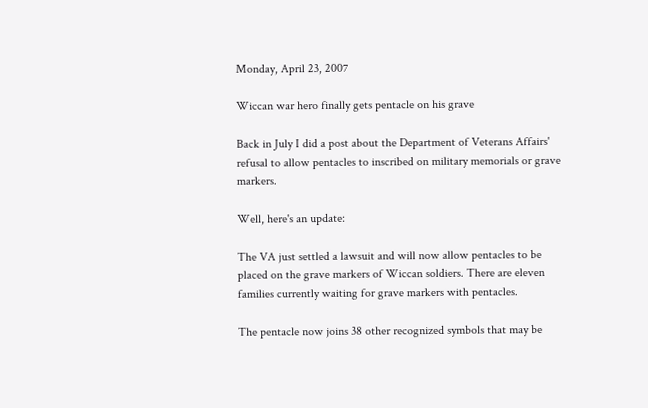Monday, April 23, 2007

Wiccan war hero finally gets pentacle on his grave

Back in July I did a post about the Department of Veterans Affairs' refusal to allow pentacles to inscribed on military memorials or grave markers.

Well, here's an update:

The VA just settled a lawsuit and will now allow pentacles to be placed on the grave markers of Wiccan soldiers. There are eleven families currently waiting for grave markers with pentacles.

The pentacle now joins 38 other recognized symbols that may be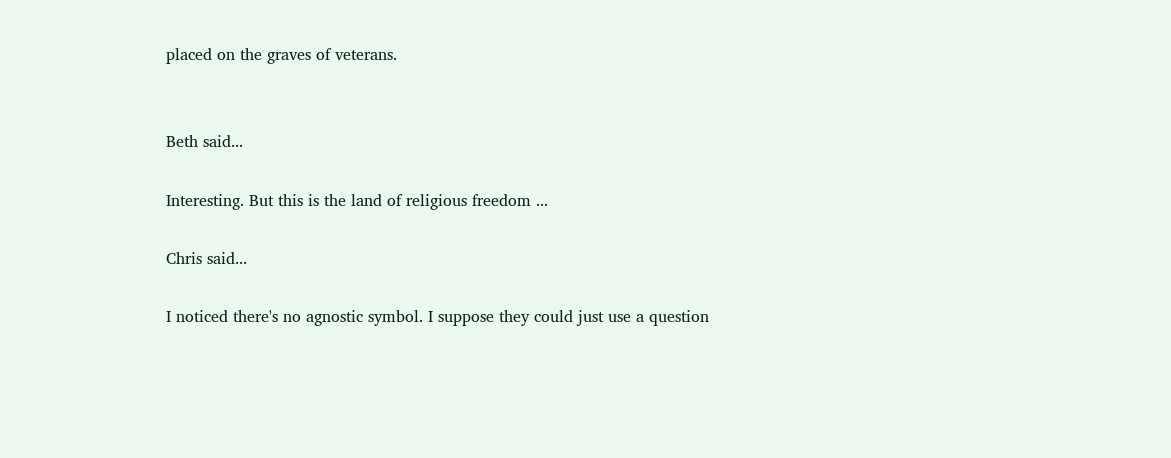placed on the graves of veterans.


Beth said...

Interesting. But this is the land of religious freedom ...

Chris said...

I noticed there's no agnostic symbol. I suppose they could just use a question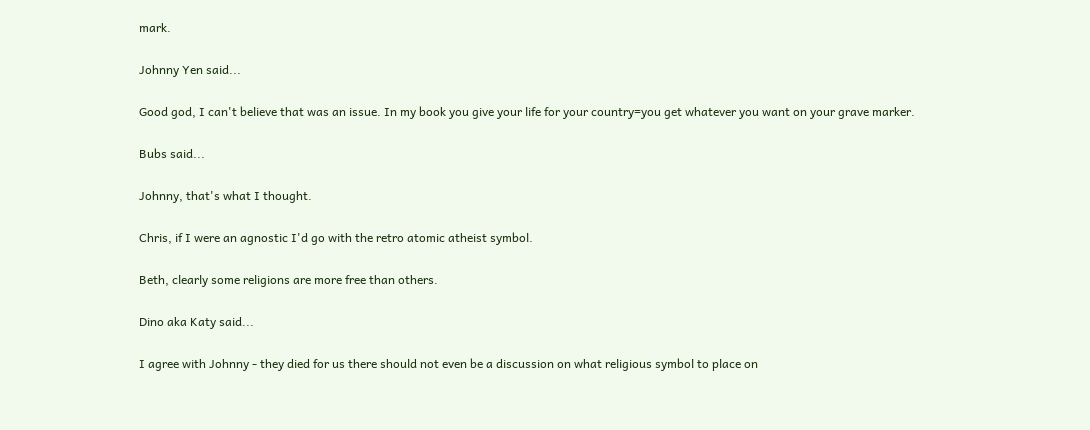mark.

Johnny Yen said...

Good god, I can't believe that was an issue. In my book you give your life for your country=you get whatever you want on your grave marker.

Bubs said...

Johnny, that's what I thought.

Chris, if I were an agnostic I'd go with the retro atomic atheist symbol.

Beth, clearly some religions are more free than others.

Dino aka Katy said...

I agree with Johnny - they died for us there should not even be a discussion on what religious symbol to place on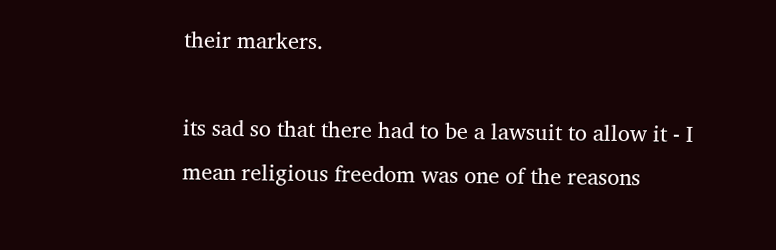their markers.

its sad so that there had to be a lawsuit to allow it - I mean religious freedom was one of the reasons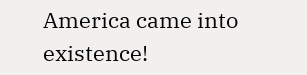America came into existence!